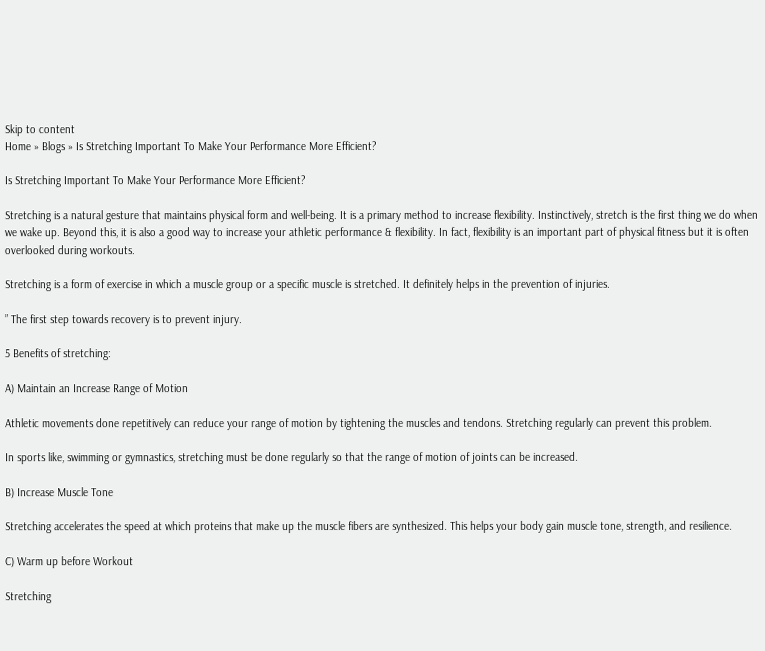Skip to content
Home » Blogs » Is Stretching Important To Make Your Performance More Efficient?

Is Stretching Important To Make Your Performance More Efficient?

Stretching is a natural gesture that maintains physical form and well-being. It is a primary method to increase flexibility. Instinctively, stretch is the first thing we do when we wake up. Beyond this, it is also a good way to increase your athletic performance & flexibility. In fact, flexibility is an important part of physical fitness but it is often overlooked during workouts.

Stretching is a form of exercise in which a muscle group or a specific muscle is stretched. It definitely helps in the prevention of injuries.

” The first step towards recovery is to prevent injury.

5 Benefits of stretching:

A) Maintain an Increase Range of Motion

Athletic movements done repetitively can reduce your range of motion by tightening the muscles and tendons. Stretching regularly can prevent this problem.

In sports like, swimming or gymnastics, stretching must be done regularly so that the range of motion of joints can be increased.

B) Increase Muscle Tone

Stretching accelerates the speed at which proteins that make up the muscle fibers are synthesized. This helps your body gain muscle tone, strength, and resilience.

C) Warm up before Workout

Stretching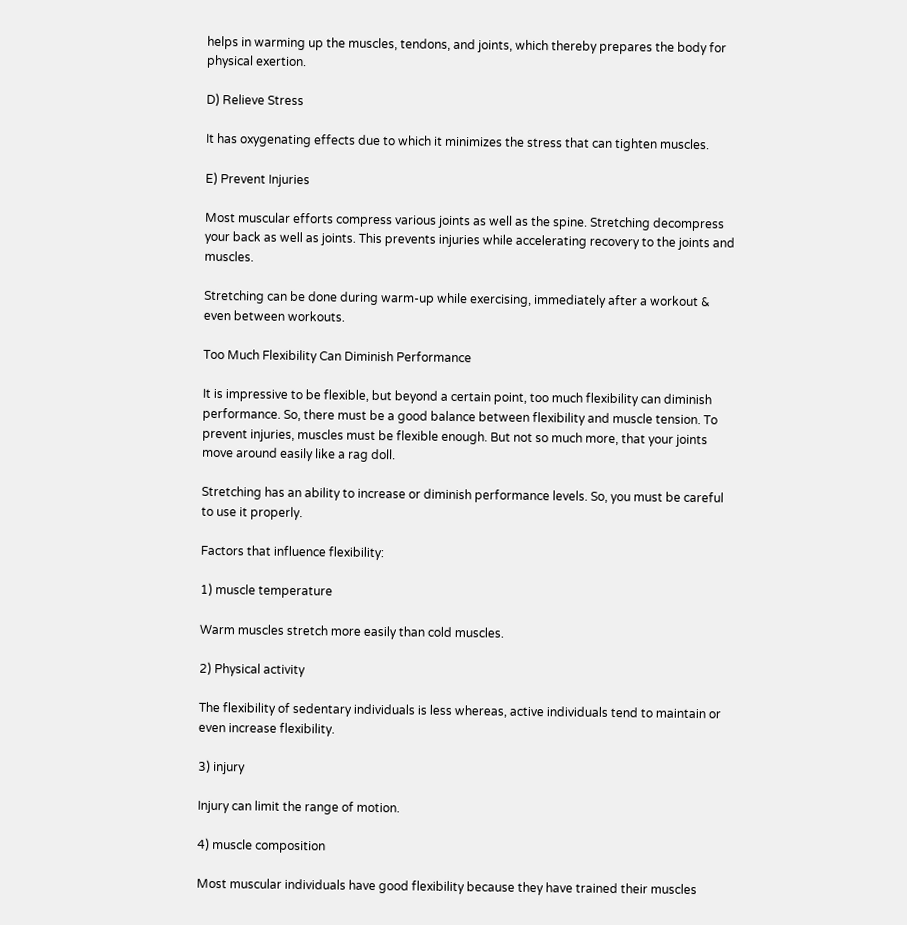helps in warming up the muscles, tendons, and joints, which thereby prepares the body for physical exertion.

D) Relieve Stress

It has oxygenating effects due to which it minimizes the stress that can tighten muscles.

E) Prevent Injuries

Most muscular efforts compress various joints as well as the spine. Stretching decompress your back as well as joints. This prevents injuries while accelerating recovery to the joints and muscles.

Stretching can be done during warm-up while exercising, immediately after a workout & even between workouts.

Too Much Flexibility Can Diminish Performance

It is impressive to be flexible, but beyond a certain point, too much flexibility can diminish performance. So, there must be a good balance between flexibility and muscle tension. To prevent injuries, muscles must be flexible enough. But not so much more, that your joints move around easily like a rag doll.

Stretching has an ability to increase or diminish performance levels. So, you must be careful to use it properly.

Factors that influence flexibility:

1) muscle temperature

Warm muscles stretch more easily than cold muscles.

2) Physical activity

The flexibility of sedentary individuals is less whereas, active individuals tend to maintain or even increase flexibility.

3) injury

Injury can limit the range of motion.

4) muscle composition

Most muscular individuals have good flexibility because they have trained their muscles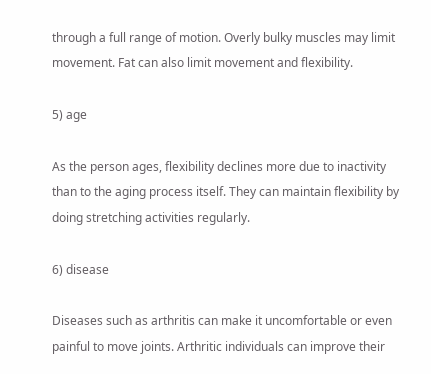through a full range of motion. Overly bulky muscles may limit movement. Fat can also limit movement and flexibility.

5) age

As the person ages, flexibility declines more due to inactivity than to the aging process itself. They can maintain flexibility by doing stretching activities regularly.

6) disease

Diseases such as arthritis can make it uncomfortable or even painful to move joints. Arthritic individuals can improve their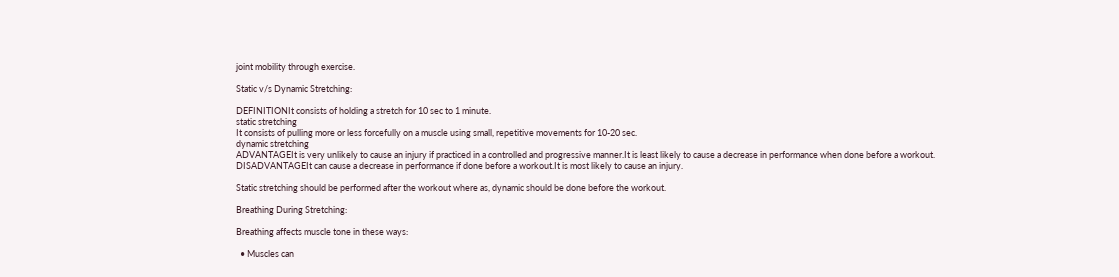joint mobility through exercise.

Static v/s Dynamic Stretching:

DEFINITIONIt consists of holding a stretch for 10 sec to 1 minute.
static stretching
It consists of pulling more or less forcefully on a muscle using small, repetitive movements for 10-20 sec.
dynamic stretching
ADVANTAGEIt is very unlikely to cause an injury if practiced in a controlled and progressive manner.It is least likely to cause a decrease in performance when done before a workout.
DISADVANTAGEIt can cause a decrease in performance if done before a workout.It is most likely to cause an injury.

Static stretching should be performed after the workout where as, dynamic should be done before the workout.

Breathing During Stretching:

Breathing affects muscle tone in these ways:

  • Muscles can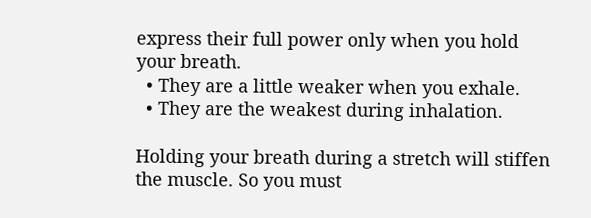express their full power only when you hold your breath.
  • They are a little weaker when you exhale.
  • They are the weakest during inhalation.

Holding your breath during a stretch will stiffen the muscle. So you must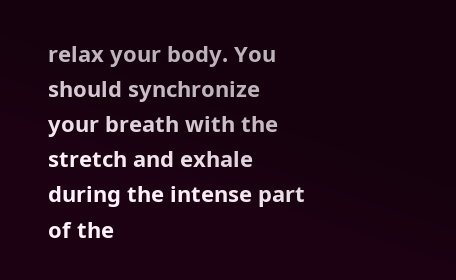relax your body. You should synchronize your breath with the stretch and exhale during the intense part of the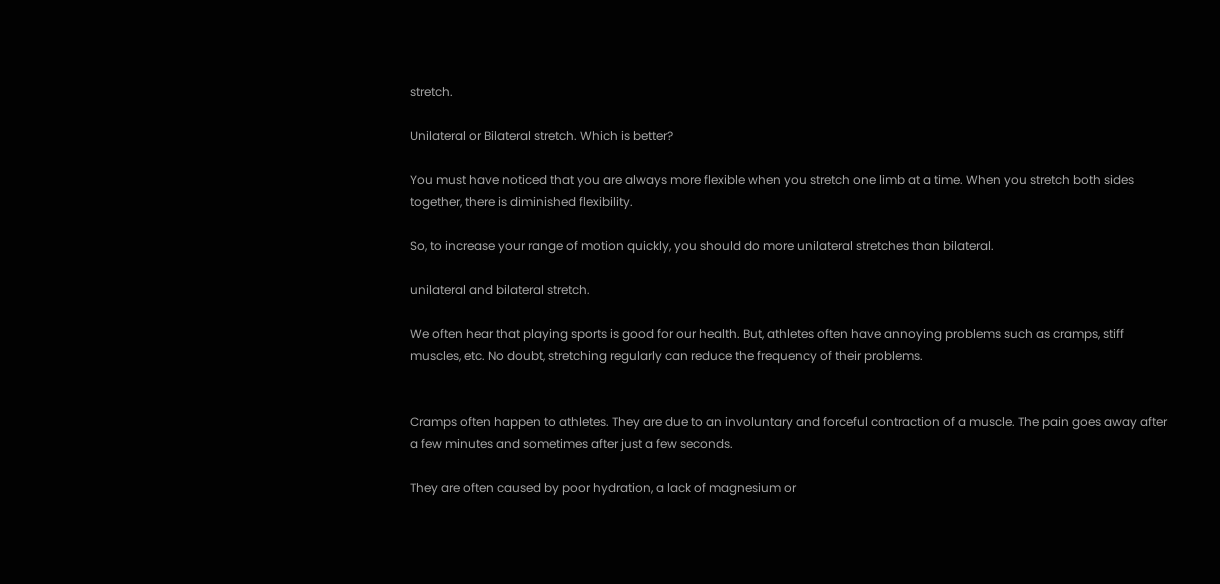stretch.

Unilateral or Bilateral stretch. Which is better?

You must have noticed that you are always more flexible when you stretch one limb at a time. When you stretch both sides together, there is diminished flexibility.

So, to increase your range of motion quickly, you should do more unilateral stretches than bilateral.

unilateral and bilateral stretch.

We often hear that playing sports is good for our health. But, athletes often have annoying problems such as cramps, stiff muscles, etc. No doubt, stretching regularly can reduce the frequency of their problems.


Cramps often happen to athletes. They are due to an involuntary and forceful contraction of a muscle. The pain goes away after a few minutes and sometimes after just a few seconds.

They are often caused by poor hydration, a lack of magnesium or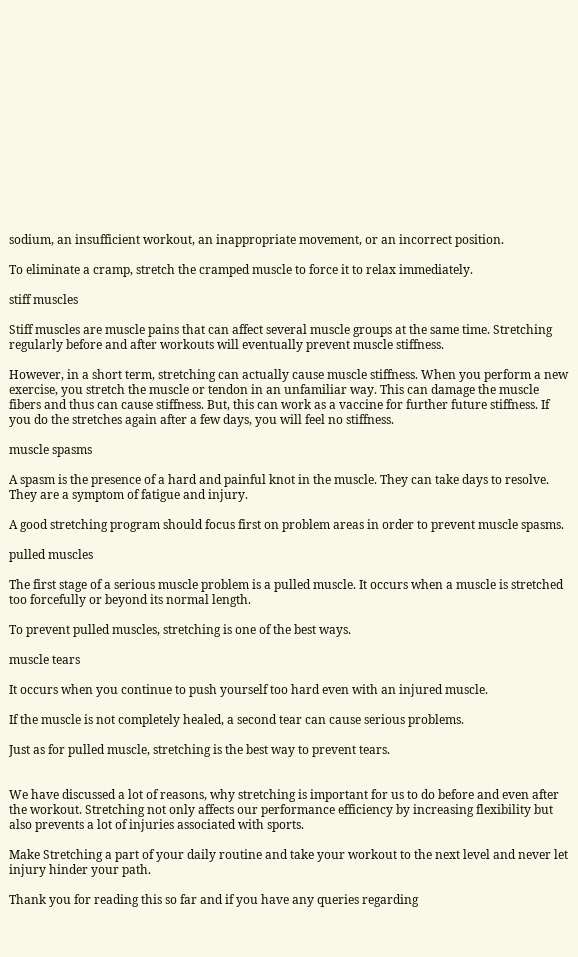sodium, an insufficient workout, an inappropriate movement, or an incorrect position.

To eliminate a cramp, stretch the cramped muscle to force it to relax immediately.

stiff muscles

Stiff muscles are muscle pains that can affect several muscle groups at the same time. Stretching regularly before and after workouts will eventually prevent muscle stiffness.

However, in a short term, stretching can actually cause muscle stiffness. When you perform a new exercise, you stretch the muscle or tendon in an unfamiliar way. This can damage the muscle fibers and thus can cause stiffness. But, this can work as a vaccine for further future stiffness. If you do the stretches again after a few days, you will feel no stiffness.

muscle spasms

A spasm is the presence of a hard and painful knot in the muscle. They can take days to resolve. They are a symptom of fatigue and injury.

A good stretching program should focus first on problem areas in order to prevent muscle spasms.

pulled muscles

The first stage of a serious muscle problem is a pulled muscle. It occurs when a muscle is stretched too forcefully or beyond its normal length.

To prevent pulled muscles, stretching is one of the best ways.

muscle tears

It occurs when you continue to push yourself too hard even with an injured muscle.

If the muscle is not completely healed, a second tear can cause serious problems.

Just as for pulled muscle, stretching is the best way to prevent tears.


We have discussed a lot of reasons, why stretching is important for us to do before and even after the workout. Stretching not only affects our performance efficiency by increasing flexibility but also prevents a lot of injuries associated with sports.

Make Stretching a part of your daily routine and take your workout to the next level and never let injury hinder your path.

Thank you for reading this so far and if you have any queries regarding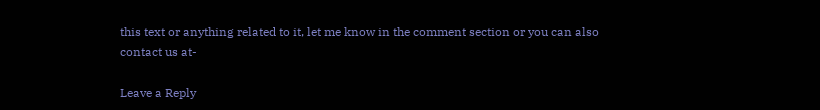this text or anything related to it, let me know in the comment section or you can also contact us at-

Leave a Reply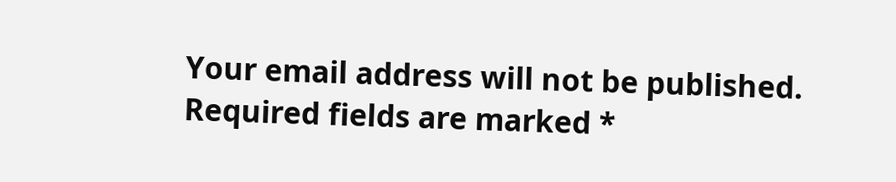Your email address will not be published. Required fields are marked *